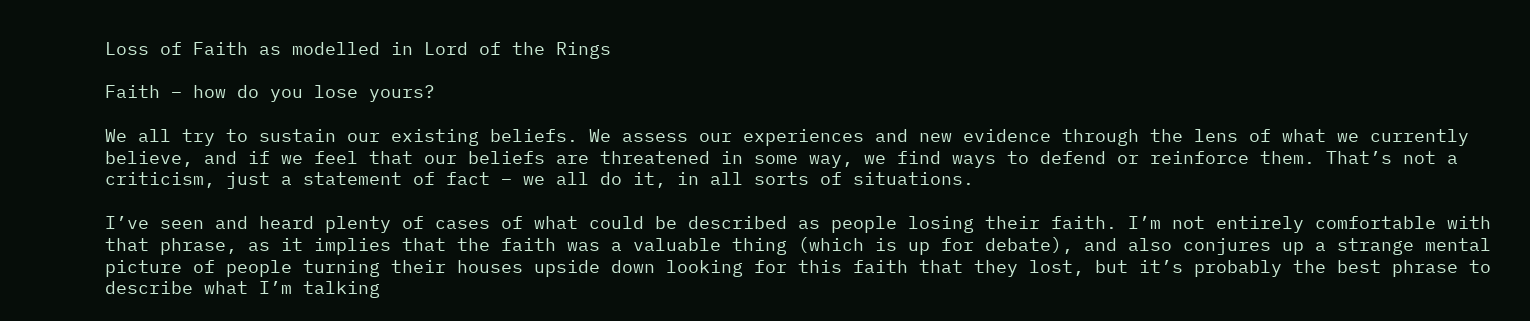Loss of Faith as modelled in Lord of the Rings

Faith – how do you lose yours?

We all try to sustain our existing beliefs. We assess our experiences and new evidence through the lens of what we currently believe, and if we feel that our beliefs are threatened in some way, we find ways to defend or reinforce them. That’s not a criticism, just a statement of fact – we all do it, in all sorts of situations.

I’ve seen and heard plenty of cases of what could be described as people losing their faith. I’m not entirely comfortable with that phrase, as it implies that the faith was a valuable thing (which is up for debate), and also conjures up a strange mental picture of people turning their houses upside down looking for this faith that they lost, but it’s probably the best phrase to describe what I’m talking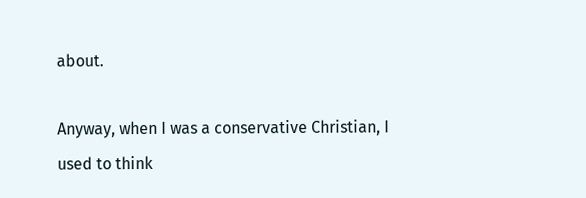about.

Anyway, when I was a conservative Christian, I used to think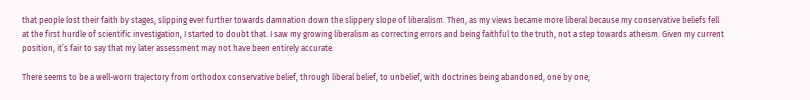that people lost their faith by stages, slipping ever further towards damnation down the slippery slope of liberalism. Then, as my views became more liberal because my conservative beliefs fell at the first hurdle of scientific investigation, I started to doubt that. I saw my growing liberalism as correcting errors and being faithful to the truth, not a step towards atheism. Given my current position, it’s fair to say that my later assessment may not have been entirely accurate.

There seems to be a well-worn trajectory from orthodox conservative belief, through liberal belief, to unbelief, with doctrines being abandoned, one by one,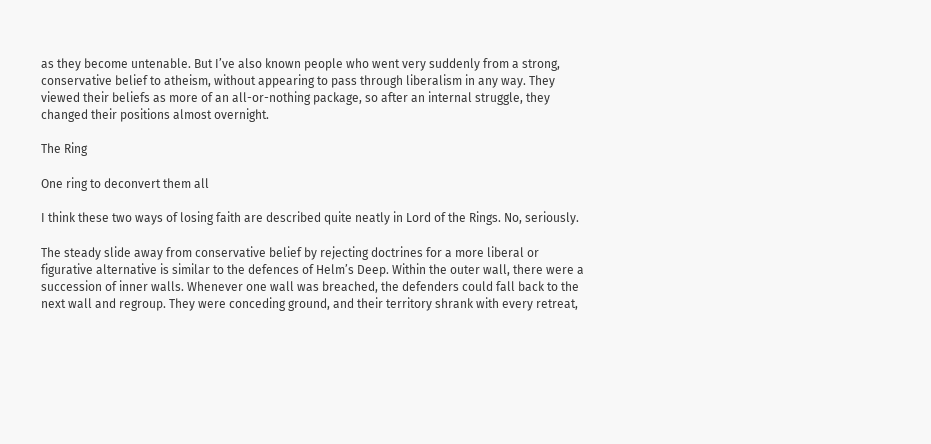as they become untenable. But I’ve also known people who went very suddenly from a strong, conservative belief to atheism, without appearing to pass through liberalism in any way. They viewed their beliefs as more of an all-or-nothing package, so after an internal struggle, they changed their positions almost overnight.

The Ring

One ring to deconvert them all

I think these two ways of losing faith are described quite neatly in Lord of the Rings. No, seriously.

The steady slide away from conservative belief by rejecting doctrines for a more liberal or figurative alternative is similar to the defences of Helm’s Deep. Within the outer wall, there were a succession of inner walls. Whenever one wall was breached, the defenders could fall back to the next wall and regroup. They were conceding ground, and their territory shrank with every retreat,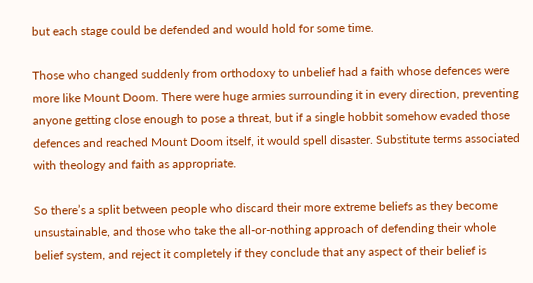but each stage could be defended and would hold for some time.

Those who changed suddenly from orthodoxy to unbelief had a faith whose defences were more like Mount Doom. There were huge armies surrounding it in every direction, preventing anyone getting close enough to pose a threat, but if a single hobbit somehow evaded those defences and reached Mount Doom itself, it would spell disaster. Substitute terms associated with theology and faith as appropriate.

So there’s a split between people who discard their more extreme beliefs as they become unsustainable, and those who take the all-or-nothing approach of defending their whole belief system, and reject it completely if they conclude that any aspect of their belief is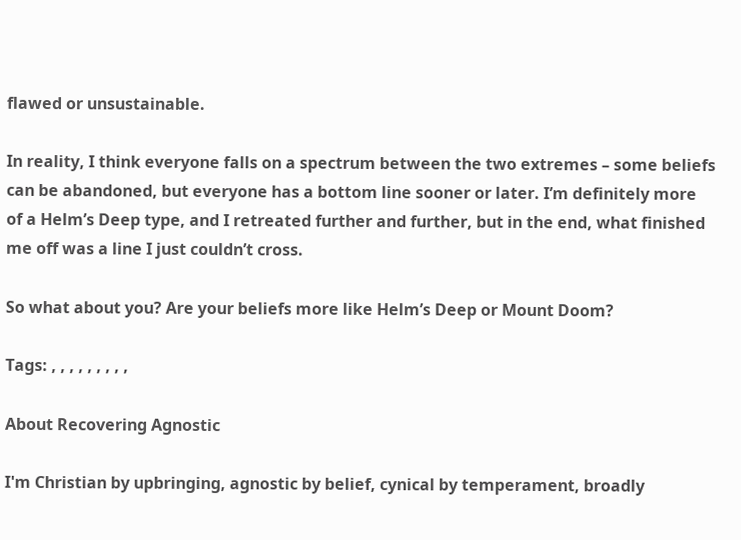flawed or unsustainable.

In reality, I think everyone falls on a spectrum between the two extremes – some beliefs can be abandoned, but everyone has a bottom line sooner or later. I’m definitely more of a Helm’s Deep type, and I retreated further and further, but in the end, what finished me off was a line I just couldn’t cross.

So what about you? Are your beliefs more like Helm’s Deep or Mount Doom?

Tags: , , , , , , , , ,

About Recovering Agnostic

I'm Christian by upbringing, agnostic by belief, cynical by temperament, broadly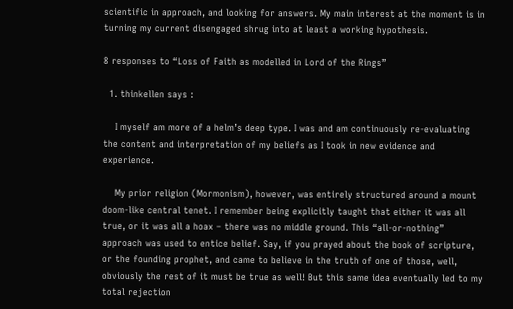scientific in approach, and looking for answers. My main interest at the moment is in turning my current disengaged shrug into at least a working hypothesis.

8 responses to “Loss of Faith as modelled in Lord of the Rings”

  1. thinkellen says :

    I myself am more of a helm’s deep type. I was and am continuously re-evaluating the content and interpretation of my beliefs as I took in new evidence and experience.

    My prior religion (Mormonism), however, was entirely structured around a mount doom-like central tenet. I remember being explicitly taught that either it was all true, or it was all a hoax – there was no middle ground. This “all-or-nothing” approach was used to entice belief. Say, if you prayed about the book of scripture, or the founding prophet, and came to believe in the truth of one of those, well, obviously the rest of it must be true as well! But this same idea eventually led to my total rejection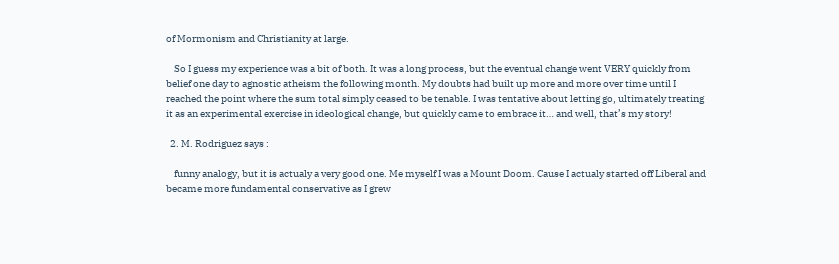of Mormonism and Christianity at large.

    So I guess my experience was a bit of both. It was a long process, but the eventual change went VERY quickly from belief one day to agnostic atheism the following month. My doubts had built up more and more over time until I reached the point where the sum total simply ceased to be tenable. I was tentative about letting go, ultimately treating it as an experimental exercise in ideological change, but quickly came to embrace it… and well, that’s my story!

  2. M. Rodriguez says :

    funny analogy, but it is actualy a very good one. Me myself I was a Mount Doom. Cause I actualy started off Liberal and became more fundamental conservative as I grew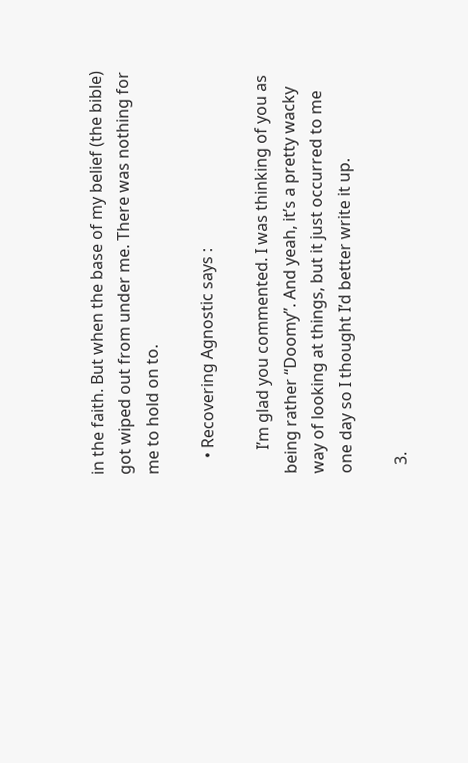in the faith. But when the base of my belief (the bible) got wiped out from under me. There was nothing for me to hold on to.

    • Recovering Agnostic says :

      I’m glad you commented. I was thinking of you as being rather “Doomy”. And yeah, it’s a pretty wacky way of looking at things, but it just occurred to me one day so I thought I’d better write it up.

  3.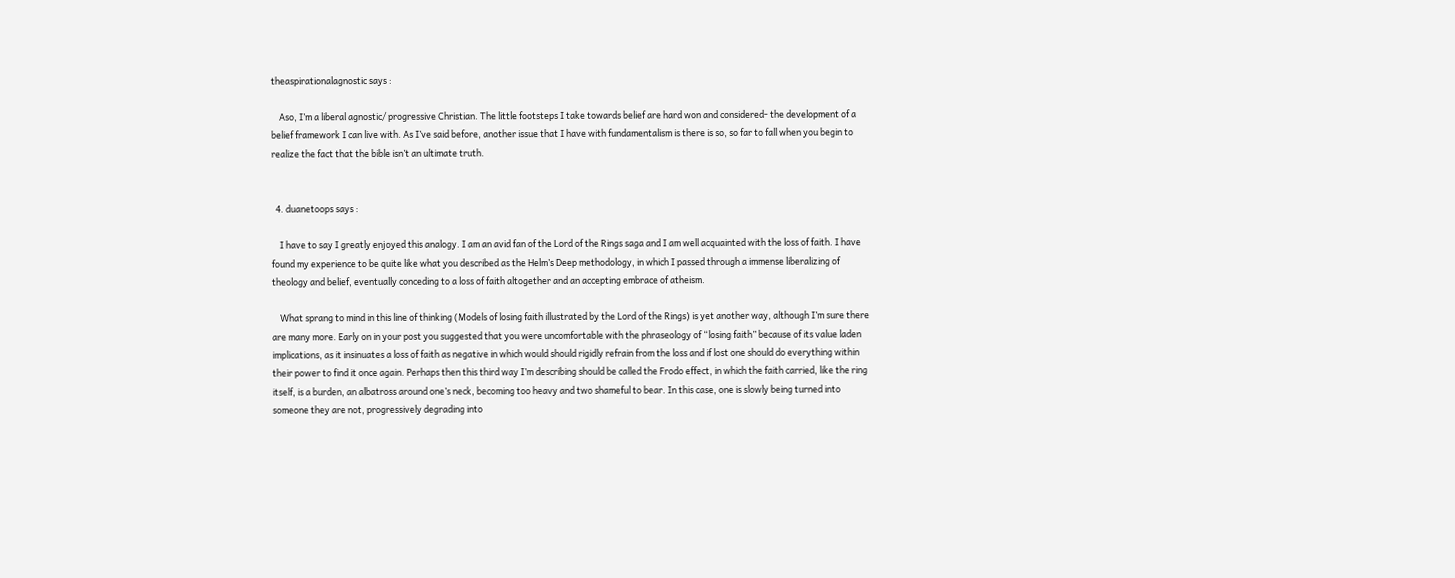theaspirationalagnostic says :

    Aso, I’m a liberal agnostic/ progressive Christian. The little footsteps I take towards belief are hard won and considered- the development of a belief framework I can live with. As I’ve said before, another issue that I have with fundamentalism is there is so, so far to fall when you begin to realize the fact that the bible isn’t an ultimate truth.


  4. duanetoops says :

    I have to say I greatly enjoyed this analogy. I am an avid fan of the Lord of the Rings saga and I am well acquainted with the loss of faith. I have found my experience to be quite like what you described as the Helm’s Deep methodology, in which I passed through a immense liberalizing of theology and belief, eventually conceding to a loss of faith altogether and an accepting embrace of atheism.

    What sprang to mind in this line of thinking (Models of losing faith illustrated by the Lord of the Rings) is yet another way, although I’m sure there are many more. Early on in your post you suggested that you were uncomfortable with the phraseology of “losing faith” because of its value laden implications, as it insinuates a loss of faith as negative in which would should rigidly refrain from the loss and if lost one should do everything within their power to find it once again. Perhaps then this third way I’m describing should be called the Frodo effect, in which the faith carried, like the ring itself, is a burden, an albatross around one’s neck, becoming too heavy and two shameful to bear. In this case, one is slowly being turned into someone they are not, progressively degrading into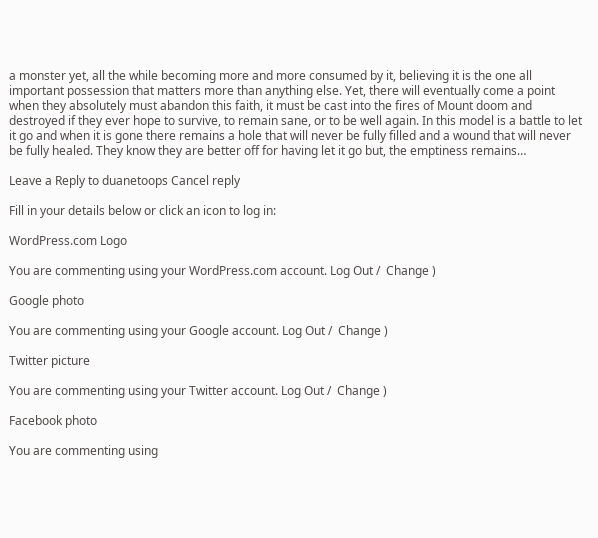a monster yet, all the while becoming more and more consumed by it, believing it is the one all important possession that matters more than anything else. Yet, there will eventually come a point when they absolutely must abandon this faith, it must be cast into the fires of Mount doom and destroyed if they ever hope to survive, to remain sane, or to be well again. In this model is a battle to let it go and when it is gone there remains a hole that will never be fully filled and a wound that will never be fully healed. They know they are better off for having let it go but, the emptiness remains…

Leave a Reply to duanetoops Cancel reply

Fill in your details below or click an icon to log in:

WordPress.com Logo

You are commenting using your WordPress.com account. Log Out /  Change )

Google photo

You are commenting using your Google account. Log Out /  Change )

Twitter picture

You are commenting using your Twitter account. Log Out /  Change )

Facebook photo

You are commenting using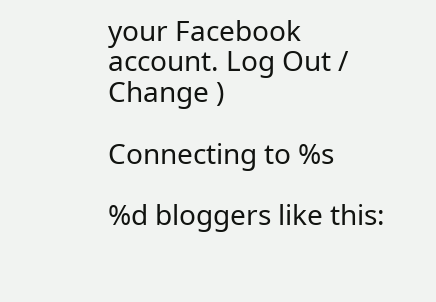your Facebook account. Log Out /  Change )

Connecting to %s

%d bloggers like this: